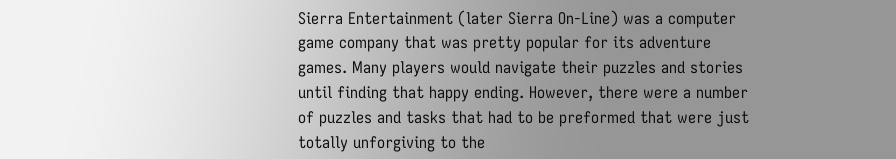Sierra Entertainment (later Sierra On-Line) was a computer game company that was pretty popular for its adventure games. Many players would navigate their puzzles and stories until finding that happy ending. However, there were a number of puzzles and tasks that had to be preformed that were just totally unforgiving to the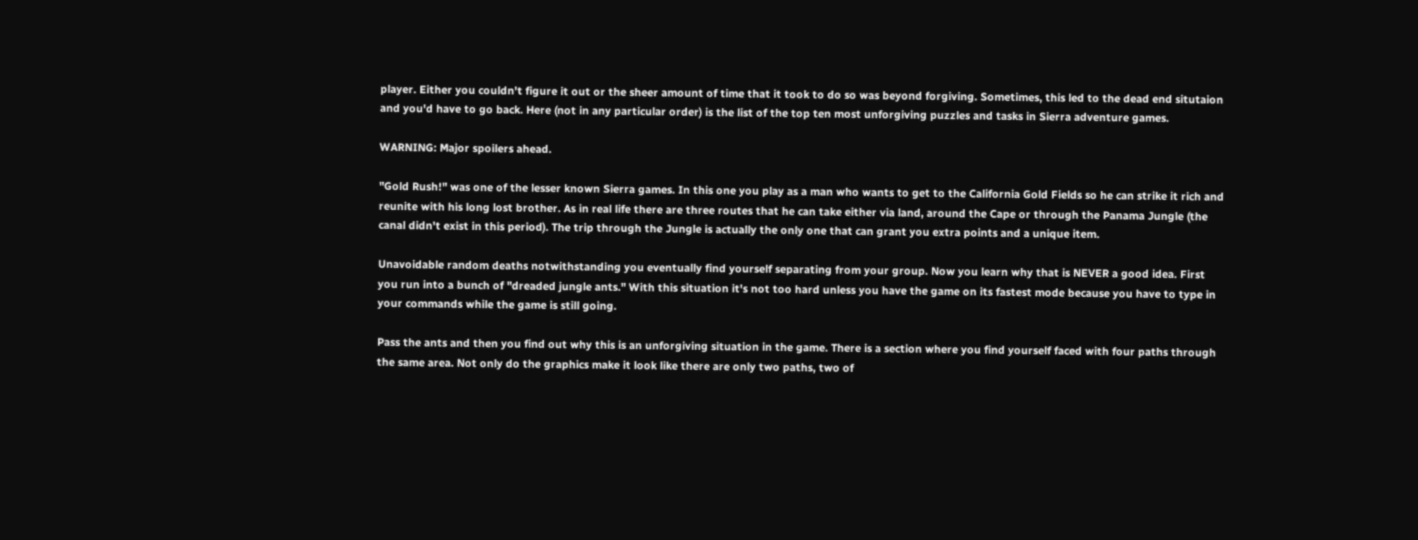player. Either you couldn't figure it out or the sheer amount of time that it took to do so was beyond forgiving. Sometimes, this led to the dead end situtaion and you'd have to go back. Here (not in any particular order) is the list of the top ten most unforgiving puzzles and tasks in Sierra adventure games.

WARNING: Major spoilers ahead.

"Gold Rush!" was one of the lesser known Sierra games. In this one you play as a man who wants to get to the California Gold Fields so he can strike it rich and reunite with his long lost brother. As in real life there are three routes that he can take either via land, around the Cape or through the Panama Jungle (the canal didn't exist in this period). The trip through the Jungle is actually the only one that can grant you extra points and a unique item.

Unavoidable random deaths notwithstanding you eventually find yourself separating from your group. Now you learn why that is NEVER a good idea. First you run into a bunch of "dreaded jungle ants." With this situation it's not too hard unless you have the game on its fastest mode because you have to type in your commands while the game is still going.

Pass the ants and then you find out why this is an unforgiving situation in the game. There is a section where you find yourself faced with four paths through the same area. Not only do the graphics make it look like there are only two paths, two of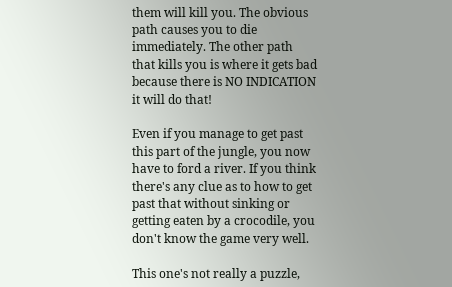them will kill you. The obvious path causes you to die immediately. The other path that kills you is where it gets bad because there is NO INDICATION it will do that!

Even if you manage to get past this part of the jungle, you now have to ford a river. If you think there's any clue as to how to get past that without sinking or getting eaten by a crocodile, you don't know the game very well.

This one's not really a puzzle,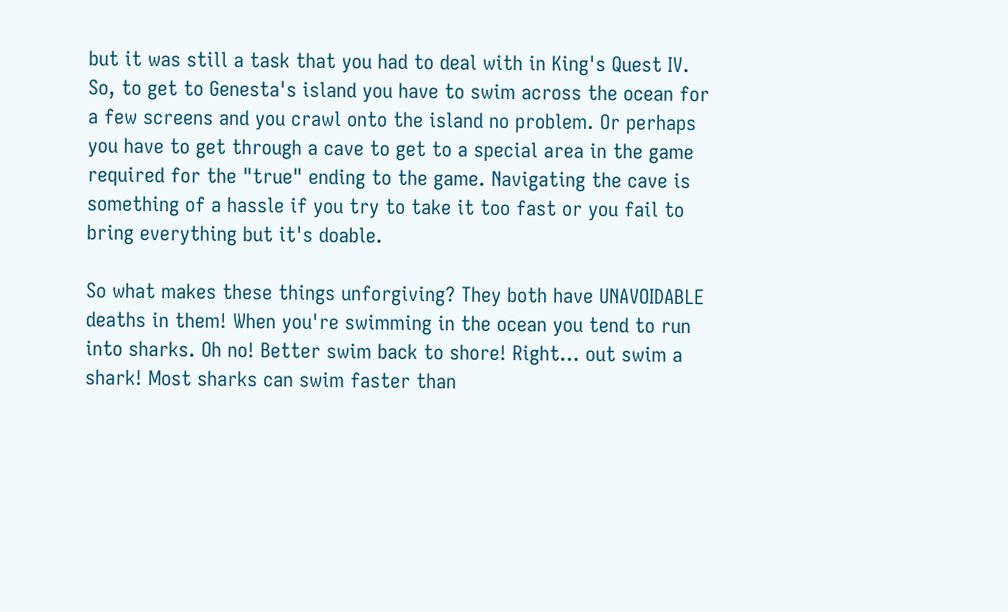but it was still a task that you had to deal with in King's Quest IV. So, to get to Genesta's island you have to swim across the ocean for a few screens and you crawl onto the island no problem. Or perhaps you have to get through a cave to get to a special area in the game required for the "true" ending to the game. Navigating the cave is something of a hassle if you try to take it too fast or you fail to bring everything but it's doable.

So what makes these things unforgiving? They both have UNAVOIDABLE deaths in them! When you're swimming in the ocean you tend to run into sharks. Oh no! Better swim back to shore! Right… out swim a shark! Most sharks can swim faster than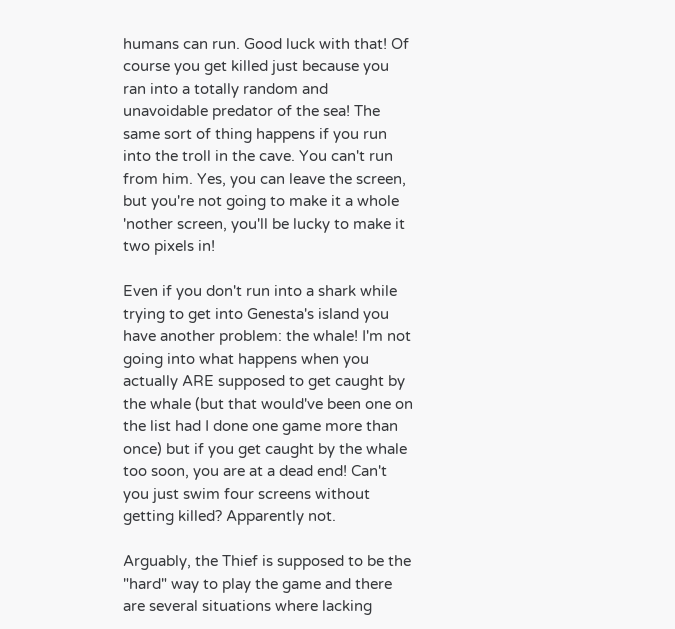humans can run. Good luck with that! Of course you get killed just because you ran into a totally random and unavoidable predator of the sea! The same sort of thing happens if you run into the troll in the cave. You can't run from him. Yes, you can leave the screen, but you're not going to make it a whole 'nother screen, you'll be lucky to make it two pixels in!

Even if you don't run into a shark while trying to get into Genesta's island you have another problem: the whale! I'm not going into what happens when you actually ARE supposed to get caught by the whale (but that would've been one on the list had I done one game more than once) but if you get caught by the whale too soon, you are at a dead end! Can't you just swim four screens without getting killed? Apparently not.

Arguably, the Thief is supposed to be the "hard" way to play the game and there are several situations where lacking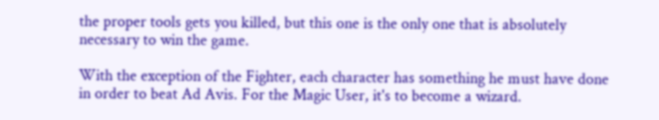the proper tools gets you killed, but this one is the only one that is absolutely necessary to win the game.

With the exception of the Fighter, each character has something he must have done in order to beat Ad Avis. For the Magic User, it's to become a wizard.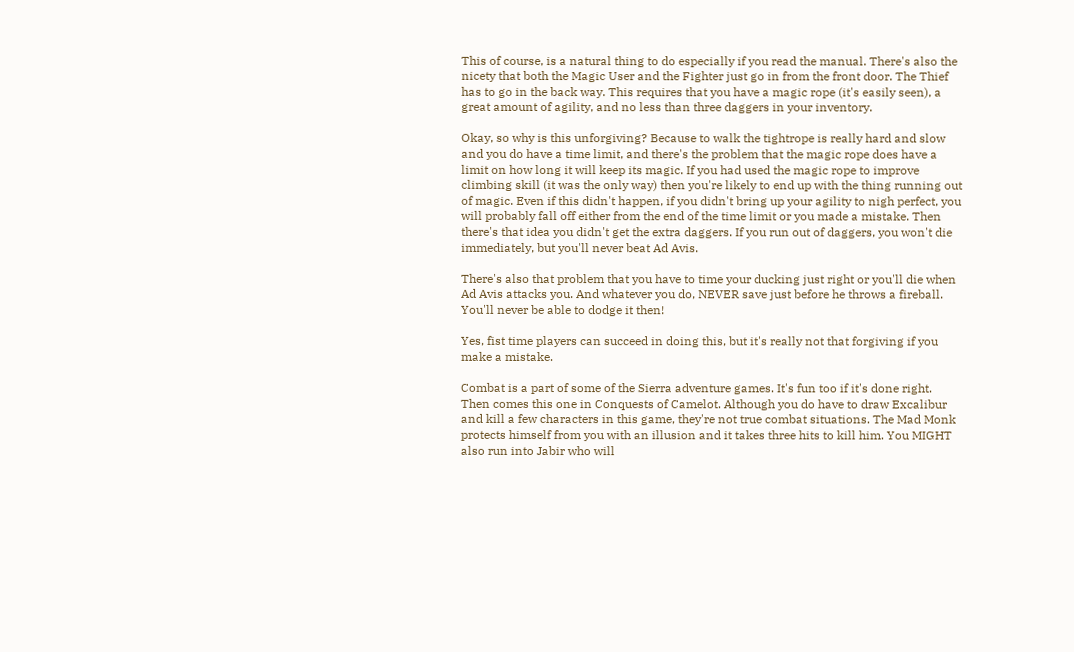This of course, is a natural thing to do especially if you read the manual. There's also the nicety that both the Magic User and the Fighter just go in from the front door. The Thief has to go in the back way. This requires that you have a magic rope (it's easily seen), a great amount of agility, and no less than three daggers in your inventory.

Okay, so why is this unforgiving? Because to walk the tightrope is really hard and slow and you do have a time limit, and there's the problem that the magic rope does have a limit on how long it will keep its magic. If you had used the magic rope to improve climbing skill (it was the only way) then you're likely to end up with the thing running out of magic. Even if this didn't happen, if you didn't bring up your agility to nigh perfect, you will probably fall off either from the end of the time limit or you made a mistake. Then there's that idea you didn't get the extra daggers. If you run out of daggers, you won't die immediately, but you'll never beat Ad Avis.

There's also that problem that you have to time your ducking just right or you'll die when Ad Avis attacks you. And whatever you do, NEVER save just before he throws a fireball. You'll never be able to dodge it then!

Yes, fist time players can succeed in doing this, but it's really not that forgiving if you make a mistake.

Combat is a part of some of the Sierra adventure games. It's fun too if it's done right. Then comes this one in Conquests of Camelot. Although you do have to draw Excalibur and kill a few characters in this game, they're not true combat situations. The Mad Monk protects himself from you with an illusion and it takes three hits to kill him. You MIGHT also run into Jabir who will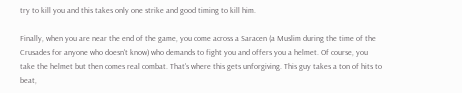try to kill you and this takes only one strike and good timing to kill him.

Finally, when you are near the end of the game, you come across a Saracen (a Muslim during the time of the Crusades for anyone who doesn't know) who demands to fight you and offers you a helmet. Of course, you take the helmet but then comes real combat. That's where this gets unforgiving. This guy takes a ton of hits to beat,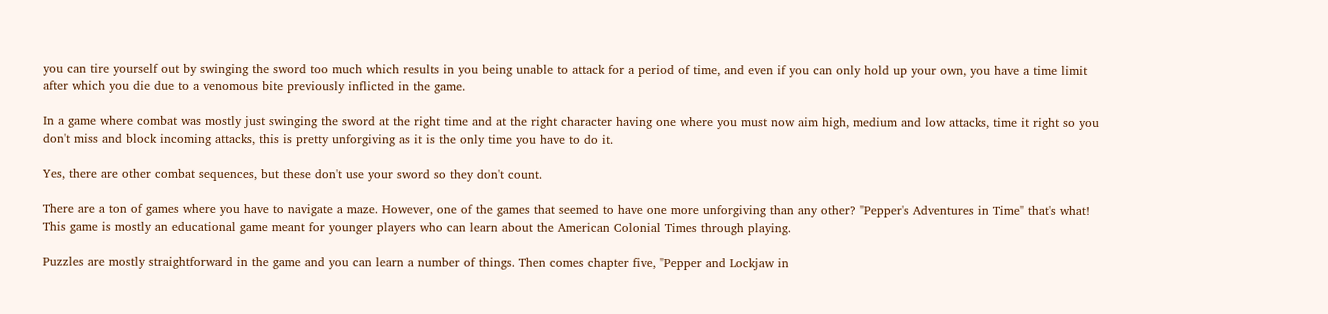you can tire yourself out by swinging the sword too much which results in you being unable to attack for a period of time, and even if you can only hold up your own, you have a time limit after which you die due to a venomous bite previously inflicted in the game.

In a game where combat was mostly just swinging the sword at the right time and at the right character having one where you must now aim high, medium and low attacks, time it right so you don't miss and block incoming attacks, this is pretty unforgiving as it is the only time you have to do it.

Yes, there are other combat sequences, but these don't use your sword so they don't count.

There are a ton of games where you have to navigate a maze. However, one of the games that seemed to have one more unforgiving than any other? "Pepper's Adventures in Time" that's what! This game is mostly an educational game meant for younger players who can learn about the American Colonial Times through playing.

Puzzles are mostly straightforward in the game and you can learn a number of things. Then comes chapter five, "Pepper and Lockjaw in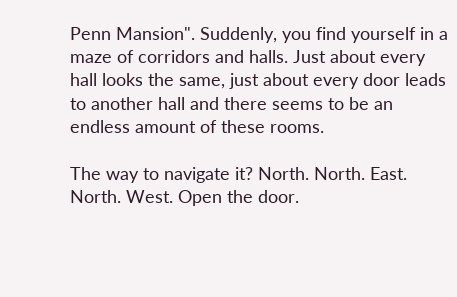Penn Mansion". Suddenly, you find yourself in a maze of corridors and halls. Just about every hall looks the same, just about every door leads to another hall and there seems to be an endless amount of these rooms.

The way to navigate it? North. North. East. North. West. Open the door.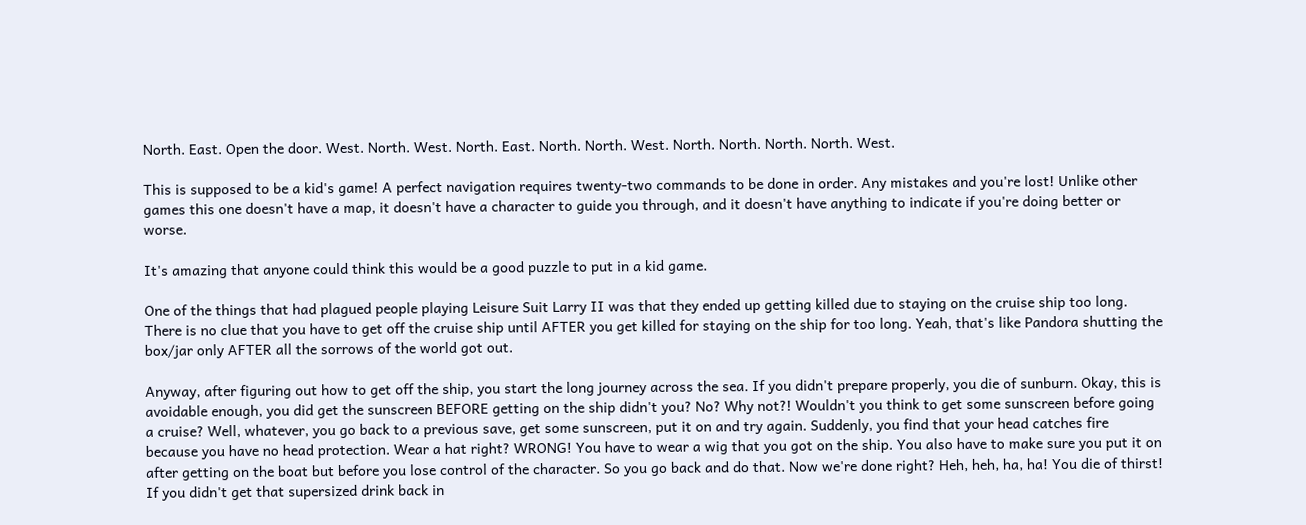North. East. Open the door. West. North. West. North. East. North. North. West. North. North. North. North. West.

This is supposed to be a kid's game! A perfect navigation requires twenty-two commands to be done in order. Any mistakes and you're lost! Unlike other games this one doesn't have a map, it doesn't have a character to guide you through, and it doesn't have anything to indicate if you're doing better or worse.

It's amazing that anyone could think this would be a good puzzle to put in a kid game.

One of the things that had plagued people playing Leisure Suit Larry II was that they ended up getting killed due to staying on the cruise ship too long. There is no clue that you have to get off the cruise ship until AFTER you get killed for staying on the ship for too long. Yeah, that's like Pandora shutting the box/jar only AFTER all the sorrows of the world got out.

Anyway, after figuring out how to get off the ship, you start the long journey across the sea. If you didn't prepare properly, you die of sunburn. Okay, this is avoidable enough, you did get the sunscreen BEFORE getting on the ship didn't you? No? Why not?! Wouldn't you think to get some sunscreen before going a cruise? Well, whatever, you go back to a previous save, get some sunscreen, put it on and try again. Suddenly, you find that your head catches fire because you have no head protection. Wear a hat right? WRONG! You have to wear a wig that you got on the ship. You also have to make sure you put it on after getting on the boat but before you lose control of the character. So you go back and do that. Now we're done right? Heh, heh, ha, ha! You die of thirst! If you didn't get that supersized drink back in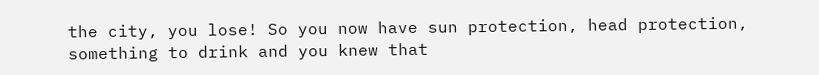the city, you lose! So you now have sun protection, head protection, something to drink and you knew that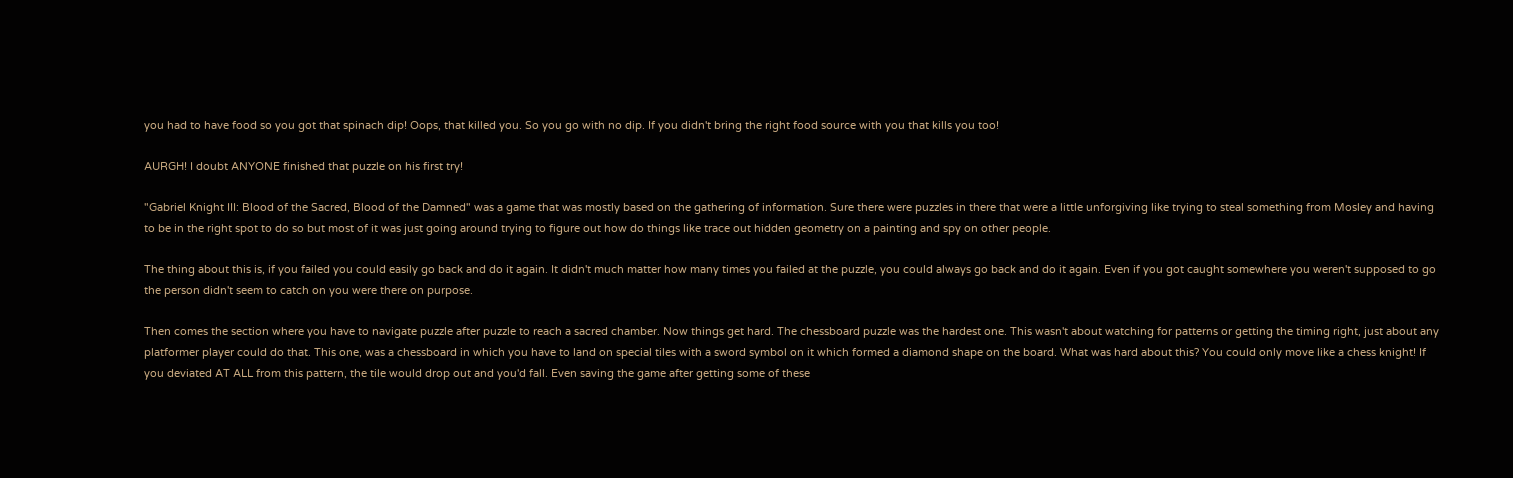you had to have food so you got that spinach dip! Oops, that killed you. So you go with no dip. If you didn't bring the right food source with you that kills you too!

AURGH! I doubt ANYONE finished that puzzle on his first try!

"Gabriel Knight III: Blood of the Sacred, Blood of the Damned" was a game that was mostly based on the gathering of information. Sure there were puzzles in there that were a little unforgiving like trying to steal something from Mosley and having to be in the right spot to do so but most of it was just going around trying to figure out how do things like trace out hidden geometry on a painting and spy on other people.

The thing about this is, if you failed you could easily go back and do it again. It didn't much matter how many times you failed at the puzzle, you could always go back and do it again. Even if you got caught somewhere you weren't supposed to go the person didn't seem to catch on you were there on purpose.

Then comes the section where you have to navigate puzzle after puzzle to reach a sacred chamber. Now things get hard. The chessboard puzzle was the hardest one. This wasn't about watching for patterns or getting the timing right, just about any platformer player could do that. This one, was a chessboard in which you have to land on special tiles with a sword symbol on it which formed a diamond shape on the board. What was hard about this? You could only move like a chess knight! If you deviated AT ALL from this pattern, the tile would drop out and you'd fall. Even saving the game after getting some of these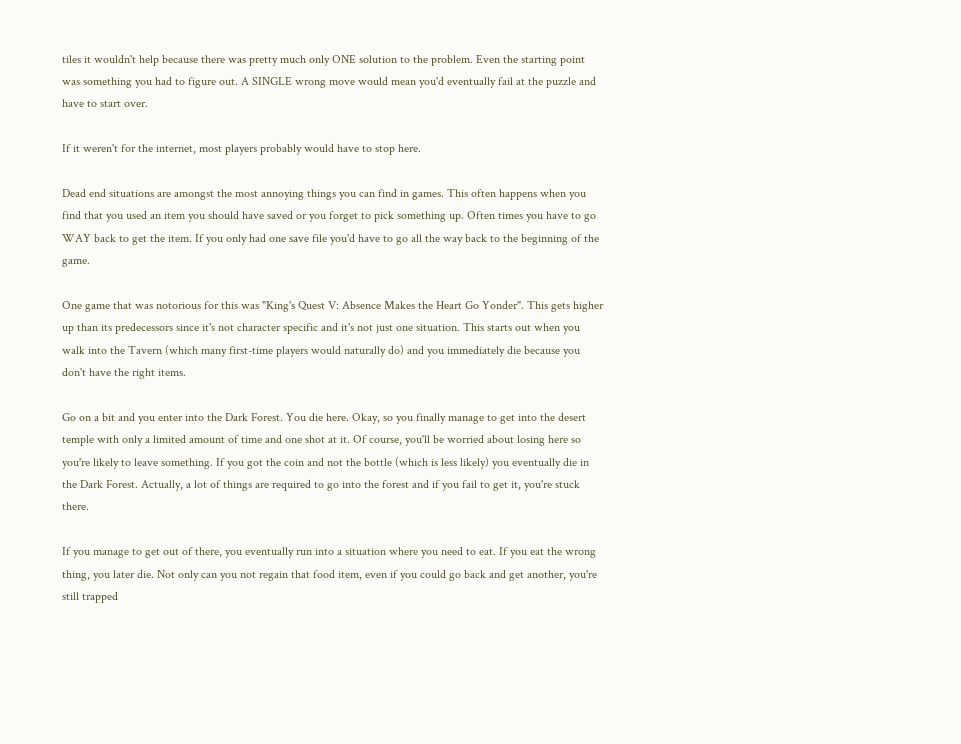tiles it wouldn't help because there was pretty much only ONE solution to the problem. Even the starting point was something you had to figure out. A SINGLE wrong move would mean you'd eventually fail at the puzzle and have to start over.

If it weren't for the internet, most players probably would have to stop here.

Dead end situations are amongst the most annoying things you can find in games. This often happens when you find that you used an item you should have saved or you forget to pick something up. Often times you have to go WAY back to get the item. If you only had one save file you'd have to go all the way back to the beginning of the game.

One game that was notorious for this was "King's Quest V: Absence Makes the Heart Go Yonder". This gets higher up than its predecessors since it's not character specific and it's not just one situation. This starts out when you walk into the Tavern (which many first-time players would naturally do) and you immediately die because you don't have the right items.

Go on a bit and you enter into the Dark Forest. You die here. Okay, so you finally manage to get into the desert temple with only a limited amount of time and one shot at it. Of course, you'll be worried about losing here so you're likely to leave something. If you got the coin and not the bottle (which is less likely) you eventually die in the Dark Forest. Actually, a lot of things are required to go into the forest and if you fail to get it, you're stuck there.

If you manage to get out of there, you eventually run into a situation where you need to eat. If you eat the wrong thing, you later die. Not only can you not regain that food item, even if you could go back and get another, you're still trapped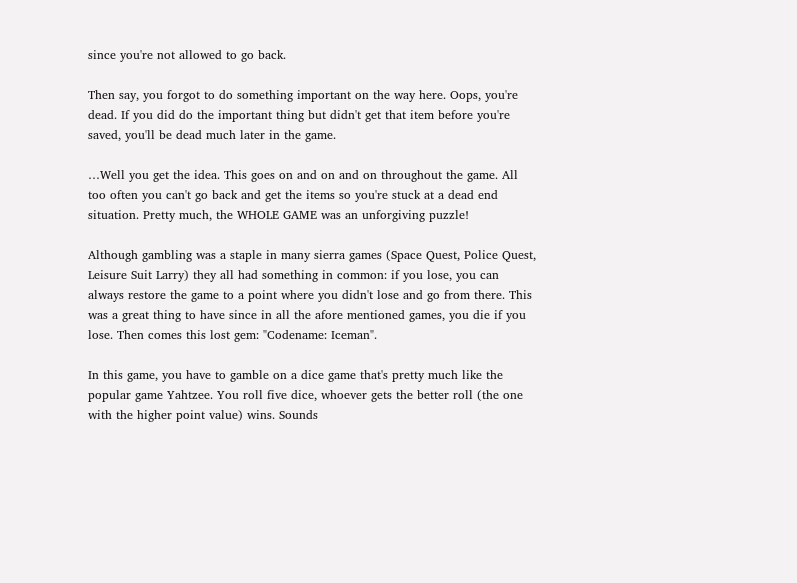since you're not allowed to go back.

Then say, you forgot to do something important on the way here. Oops, you're dead. If you did do the important thing but didn't get that item before you're saved, you'll be dead much later in the game.

…Well you get the idea. This goes on and on and on throughout the game. All too often you can't go back and get the items so you're stuck at a dead end situation. Pretty much, the WHOLE GAME was an unforgiving puzzle!

Although gambling was a staple in many sierra games (Space Quest, Police Quest, Leisure Suit Larry) they all had something in common: if you lose, you can always restore the game to a point where you didn't lose and go from there. This was a great thing to have since in all the afore mentioned games, you die if you lose. Then comes this lost gem: "Codename: Iceman".

In this game, you have to gamble on a dice game that's pretty much like the popular game Yahtzee. You roll five dice, whoever gets the better roll (the one with the higher point value) wins. Sounds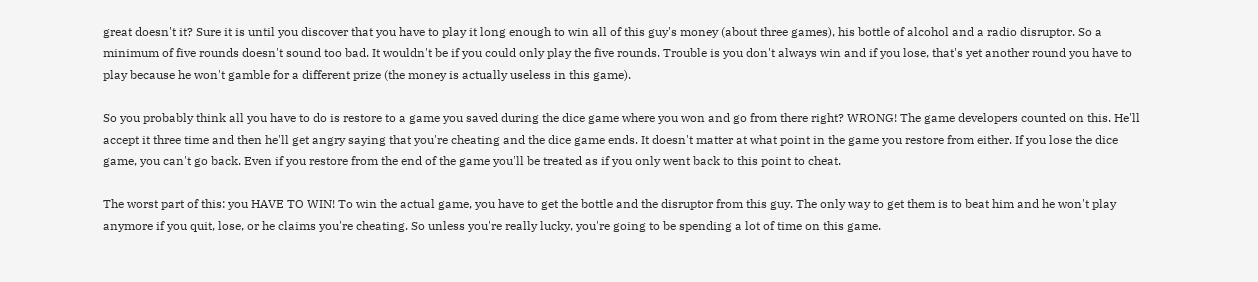great doesn't it? Sure it is until you discover that you have to play it long enough to win all of this guy's money (about three games), his bottle of alcohol and a radio disruptor. So a minimum of five rounds doesn't sound too bad. It wouldn't be if you could only play the five rounds. Trouble is you don't always win and if you lose, that's yet another round you have to play because he won't gamble for a different prize (the money is actually useless in this game).

So you probably think all you have to do is restore to a game you saved during the dice game where you won and go from there right? WRONG! The game developers counted on this. He'll accept it three time and then he'll get angry saying that you're cheating and the dice game ends. It doesn't matter at what point in the game you restore from either. If you lose the dice game, you can't go back. Even if you restore from the end of the game you'll be treated as if you only went back to this point to cheat.

The worst part of this: you HAVE TO WIN! To win the actual game, you have to get the bottle and the disruptor from this guy. The only way to get them is to beat him and he won't play anymore if you quit, lose, or he claims you're cheating. So unless you're really lucky, you're going to be spending a lot of time on this game.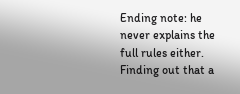Ending note: he never explains the full rules either. Finding out that a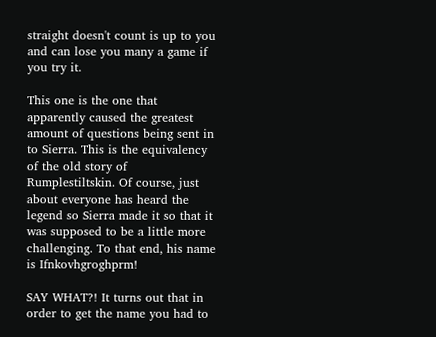straight doesn't count is up to you and can lose you many a game if you try it.

This one is the one that apparently caused the greatest amount of questions being sent in to Sierra. This is the equivalency of the old story of Rumplestiltskin. Of course, just about everyone has heard the legend so Sierra made it so that it was supposed to be a little more challenging. To that end, his name is Ifnkovhgroghprm!

SAY WHAT?! It turns out that in order to get the name you had to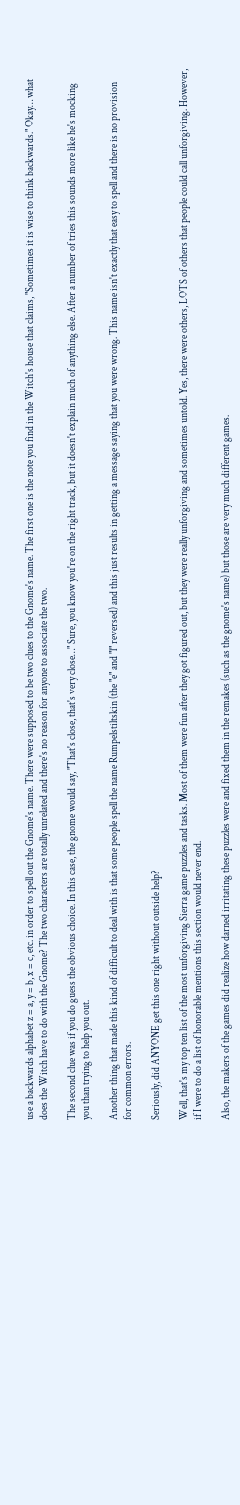use a backwards alphabet z = a, y = b, x = c, etc. in order to spell out the Gnome's name. There were supposed to be two clues to the Gnome's name. The first one is the note you find in the Witch's house that claims, "Sometimes it is wise to think backwards." Okay… what does the Witch have to do with the Gnome? The two characters are totally unrelated and there's no reason for anyone to associate the two.

The second clue was if you do guess the obvious choice. In this case, the gnome would say, "That's close, that's very close…" Sure, you know you're on the right track, but it doesn't explain much of anything else. After a number of tries this sounds more like he's mocking you than trying to help you out.

Another thing that made this kind of difficult to deal with is that some people spell the name Rumpelstiltskin (the "e" and "l" reversed) and this just results in getting a message saying that you were wrong. This name isn't exactly that easy to spell and there is no provision for common errors.

Seriously, did ANYONE get this one right without outside help?

Well, that's my top ten list of the most unforgiving Sierra game puzzles and tasks. Most of them were fun after they got figured out, but they were really unforgiving and sometimes untold. Yes, there were others, LOTS of others that people could call unforgiving. However, if I were to do a list of honorable mentions this section would never end.

Also, the makers of the games did realize how darned irritating these puzzles were and fixed them in the remakes (such as the gnome's name) but those are very much different games.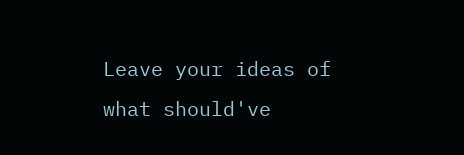Leave your ideas of what should've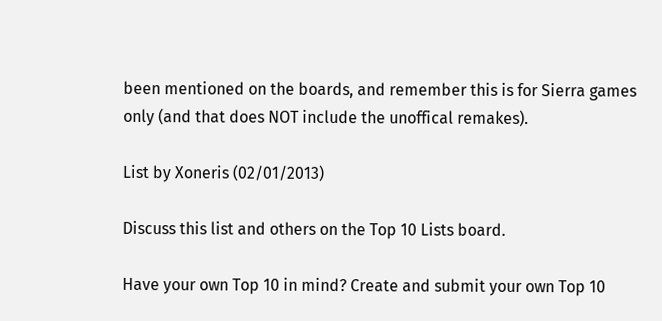been mentioned on the boards, and remember this is for Sierra games only (and that does NOT include the unoffical remakes).

List by Xoneris (02/01/2013)

Discuss this list and others on the Top 10 Lists board.

Have your own Top 10 in mind? Create and submit your own Top 10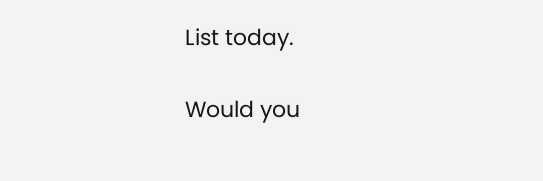List today.

Would you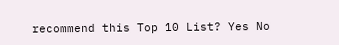recommend this Top 10 List? Yes No